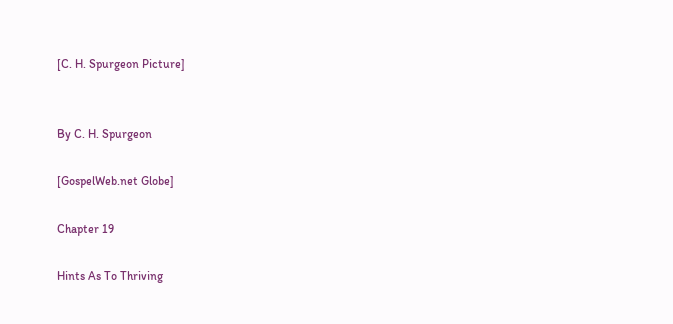[C. H. Spurgeon Picture]


By C. H. Spurgeon

[GospelWeb.net Globe]

Chapter 19

Hints As To Thriving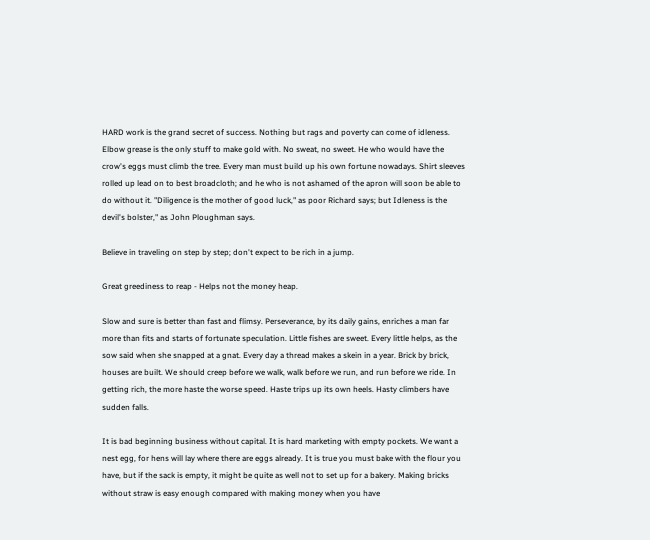HARD work is the grand secret of success. Nothing but rags and poverty can come of idleness. Elbow grease is the only stuff to make gold with. No sweat, no sweet. He who would have the crow's eggs must climb the tree. Every man must build up his own fortune nowadays. Shirt sleeves rolled up lead on to best broadcloth; and he who is not ashamed of the apron will soon be able to do without it. "Diligence is the mother of good luck," as poor Richard says; but Idleness is the devil's bolster," as John Ploughman says.

Believe in traveling on step by step; don't expect to be rich in a jump.

Great greediness to reap - Helps not the money heap.

Slow and sure is better than fast and flimsy. Perseverance, by its daily gains, enriches a man far more than fits and starts of fortunate speculation. Little fishes are sweet. Every little helps, as the sow said when she snapped at a gnat. Every day a thread makes a skein in a year. Brick by brick, houses are built. We should creep before we walk, walk before we run, and run before we ride. In getting rich, the more haste the worse speed. Haste trips up its own heels. Hasty climbers have sudden falls.

It is bad beginning business without capital. It is hard marketing with empty pockets. We want a nest egg, for hens will lay where there are eggs already. It is true you must bake with the flour you have, but if the sack is empty, it might be quite as well not to set up for a bakery. Making bricks without straw is easy enough compared with making money when you have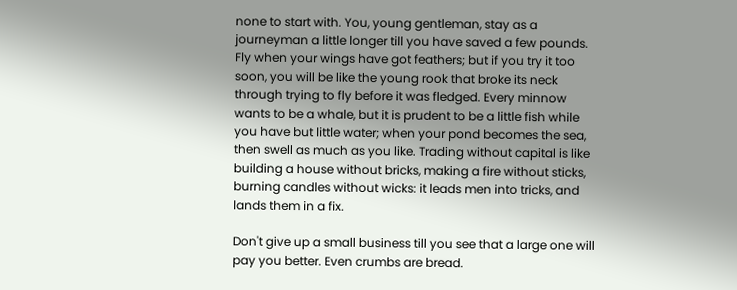none to start with. You, young gentleman, stay as a journeyman a little longer till you have saved a few pounds. Fly when your wings have got feathers; but if you try it too soon, you will be like the young rook that broke its neck through trying to fly before it was fledged. Every minnow wants to be a whale, but it is prudent to be a little fish while you have but little water; when your pond becomes the sea, then swell as much as you like. Trading without capital is like building a house without bricks, making a fire without sticks, burning candles without wicks: it leads men into tricks, and lands them in a fix.

Don't give up a small business till you see that a large one will pay you better. Even crumbs are bread.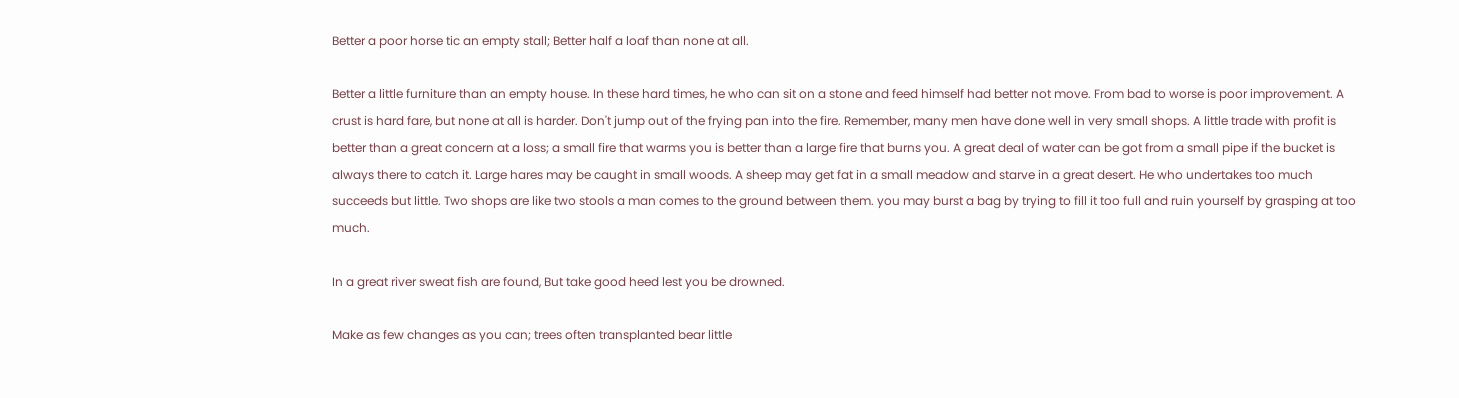Better a poor horse tic an empty stall; Better half a loaf than none at all.

Better a little furniture than an empty house. In these hard times, he who can sit on a stone and feed himself had better not move. From bad to worse is poor improvement. A crust is hard fare, but none at all is harder. Don't jump out of the frying pan into the fire. Remember, many men have done well in very small shops. A little trade with profit is better than a great concern at a loss; a small fire that warms you is better than a large fire that burns you. A great deal of water can be got from a small pipe if the bucket is always there to catch it. Large hares may be caught in small woods. A sheep may get fat in a small meadow and starve in a great desert. He who undertakes too much succeeds but little. Two shops are like two stools a man comes to the ground between them. you may burst a bag by trying to fill it too full and ruin yourself by grasping at too much.

In a great river sweat fish are found, But take good heed lest you be drowned.

Make as few changes as you can; trees often transplanted bear little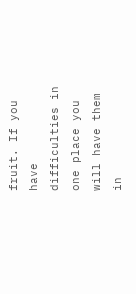fruit. If you have difficulties in one place you will have them in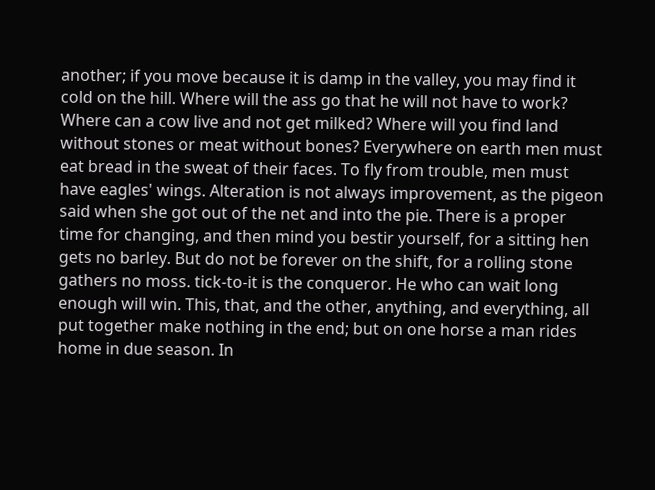another; if you move because it is damp in the valley, you may find it cold on the hill. Where will the ass go that he will not have to work? Where can a cow live and not get milked? Where will you find land without stones or meat without bones? Everywhere on earth men must eat bread in the sweat of their faces. To fly from trouble, men must have eagles' wings. Alteration is not always improvement, as the pigeon said when she got out of the net and into the pie. There is a proper time for changing, and then mind you bestir yourself, for a sitting hen gets no barley. But do not be forever on the shift, for a rolling stone gathers no moss. tick-to-it is the conqueror. He who can wait long enough will win. This, that, and the other, anything, and everything, all put together make nothing in the end; but on one horse a man rides home in due season. In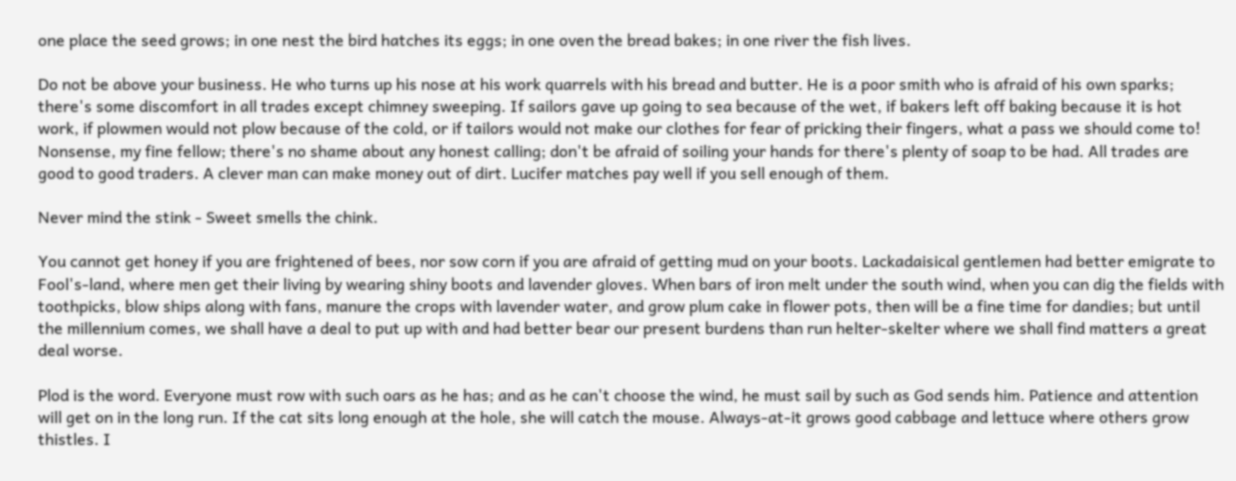one place the seed grows; in one nest the bird hatches its eggs; in one oven the bread bakes; in one river the fish lives.

Do not be above your business. He who turns up his nose at his work quarrels with his bread and butter. He is a poor smith who is afraid of his own sparks; there's some discomfort in all trades except chimney sweeping. If sailors gave up going to sea because of the wet, if bakers left off baking because it is hot work, if plowmen would not plow because of the cold, or if tailors would not make our clothes for fear of pricking their fingers, what a pass we should come to! Nonsense, my fine fellow; there's no shame about any honest calling; don't be afraid of soiling your hands for there's plenty of soap to be had. All trades are good to good traders. A clever man can make money out of dirt. Lucifer matches pay well if you sell enough of them.

Never mind the stink - Sweet smells the chink.

You cannot get honey if you are frightened of bees, nor sow corn if you are afraid of getting mud on your boots. Lackadaisical gentlemen had better emigrate to Fool's-land, where men get their living by wearing shiny boots and lavender gloves. When bars of iron melt under the south wind, when you can dig the fields with toothpicks, blow ships along with fans, manure the crops with lavender water, and grow plum cake in flower pots, then will be a fine time for dandies; but until the millennium comes, we shall have a deal to put up with and had better bear our present burdens than run helter-skelter where we shall find matters a great deal worse.

Plod is the word. Everyone must row with such oars as he has; and as he can't choose the wind, he must sail by such as God sends him. Patience and attention will get on in the long run. If the cat sits long enough at the hole, she will catch the mouse. Always-at-it grows good cabbage and lettuce where others grow thistles. I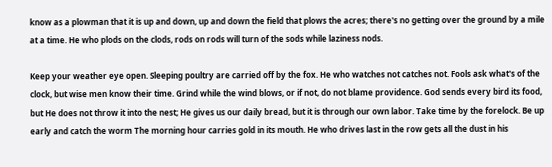know as a plowman that it is up and down, up and down the field that plows the acres; there's no getting over the ground by a mile at a time. He who plods on the clods, rods on rods will turn of the sods while laziness nods.

Keep your weather eye open. Sleeping poultry are carried off by the fox. He who watches not catches not. Fools ask what's of the clock, but wise men know their time. Grind while the wind blows, or if not, do not blame providence. God sends every bird its food, but He does not throw it into the nest; He gives us our daily bread, but it is through our own labor. Take time by the forelock. Be up early and catch the worm The morning hour carries gold in its mouth. He who drives last in the row gets all the dust in his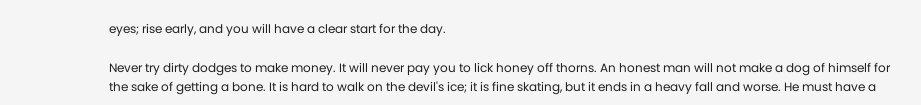eyes; rise early, and you will have a clear start for the day.

Never try dirty dodges to make money. It will never pay you to lick honey off thorns. An honest man will not make a dog of himself for the sake of getting a bone. It is hard to walk on the devil's ice; it is fine skating, but it ends in a heavy fall and worse. He must have a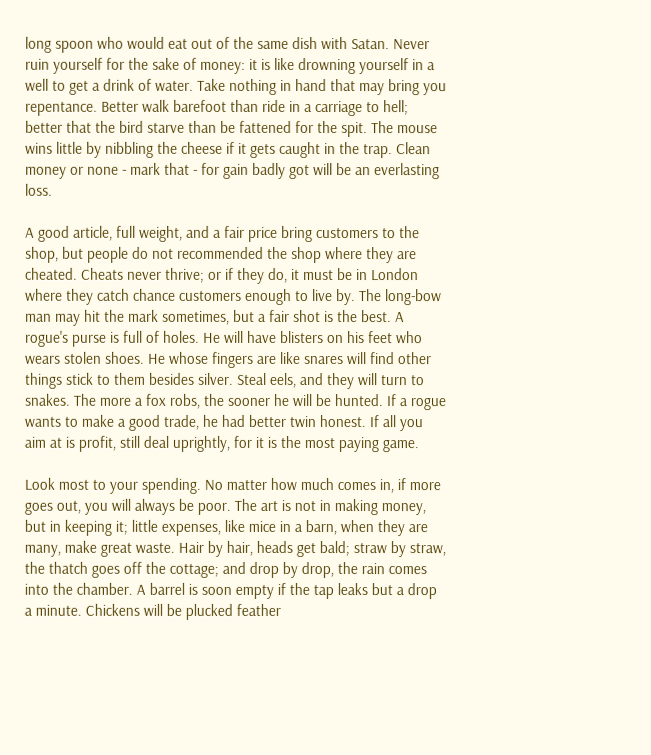long spoon who would eat out of the same dish with Satan. Never ruin yourself for the sake of money: it is like drowning yourself in a well to get a drink of water. Take nothing in hand that may bring you repentance. Better walk barefoot than ride in a carriage to hell; better that the bird starve than be fattened for the spit. The mouse wins little by nibbling the cheese if it gets caught in the trap. Clean money or none - mark that - for gain badly got will be an everlasting loss.

A good article, full weight, and a fair price bring customers to the shop, but people do not recommended the shop where they are cheated. Cheats never thrive; or if they do, it must be in London where they catch chance customers enough to live by. The long-bow man may hit the mark sometimes, but a fair shot is the best. A rogue's purse is full of holes. He will have blisters on his feet who wears stolen shoes. He whose fingers are like snares will find other things stick to them besides silver. Steal eels, and they will turn to snakes. The more a fox robs, the sooner he will be hunted. If a rogue wants to make a good trade, he had better twin honest. If all you aim at is profit, still deal uprightly, for it is the most paying game.

Look most to your spending. No matter how much comes in, if more goes out, you will always be poor. The art is not in making money, but in keeping it; little expenses, like mice in a barn, when they are many, make great waste. Hair by hair, heads get bald; straw by straw, the thatch goes off the cottage; and drop by drop, the rain comes into the chamber. A barrel is soon empty if the tap leaks but a drop a minute. Chickens will be plucked feather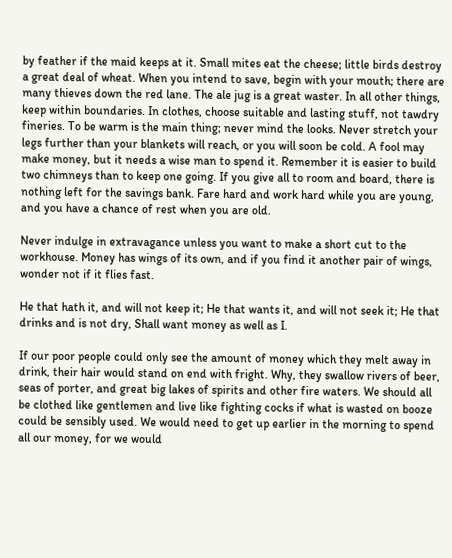by feather if the maid keeps at it. Small mites eat the cheese; little birds destroy a great deal of wheat. When you intend to save, begin with your mouth; there are many thieves down the red lane. The ale jug is a great waster. In all other things, keep within boundaries. In clothes, choose suitable and lasting stuff, not tawdry fineries. To be warm is the main thing; never mind the looks. Never stretch your legs further than your blankets will reach, or you will soon be cold. A fool may make money, but it needs a wise man to spend it. Remember it is easier to build two chimneys than to keep one going. If you give all to room and board, there is nothing left for the savings bank. Fare hard and work hard while you are young, and you have a chance of rest when you are old.

Never indulge in extravagance unless you want to make a short cut to the workhouse. Money has wings of its own, and if you find it another pair of wings, wonder not if it flies fast.

He that hath it, and will not keep it; He that wants it, and will not seek it; He that drinks and is not dry, Shall want money as well as I.

If our poor people could only see the amount of money which they melt away in drink, their hair would stand on end with fright. Why, they swallow rivers of beer, seas of porter, and great big lakes of spirits and other fire waters. We should all be clothed like gentlemen and live like fighting cocks if what is wasted on booze could be sensibly used. We would need to get up earlier in the morning to spend all our money, for we would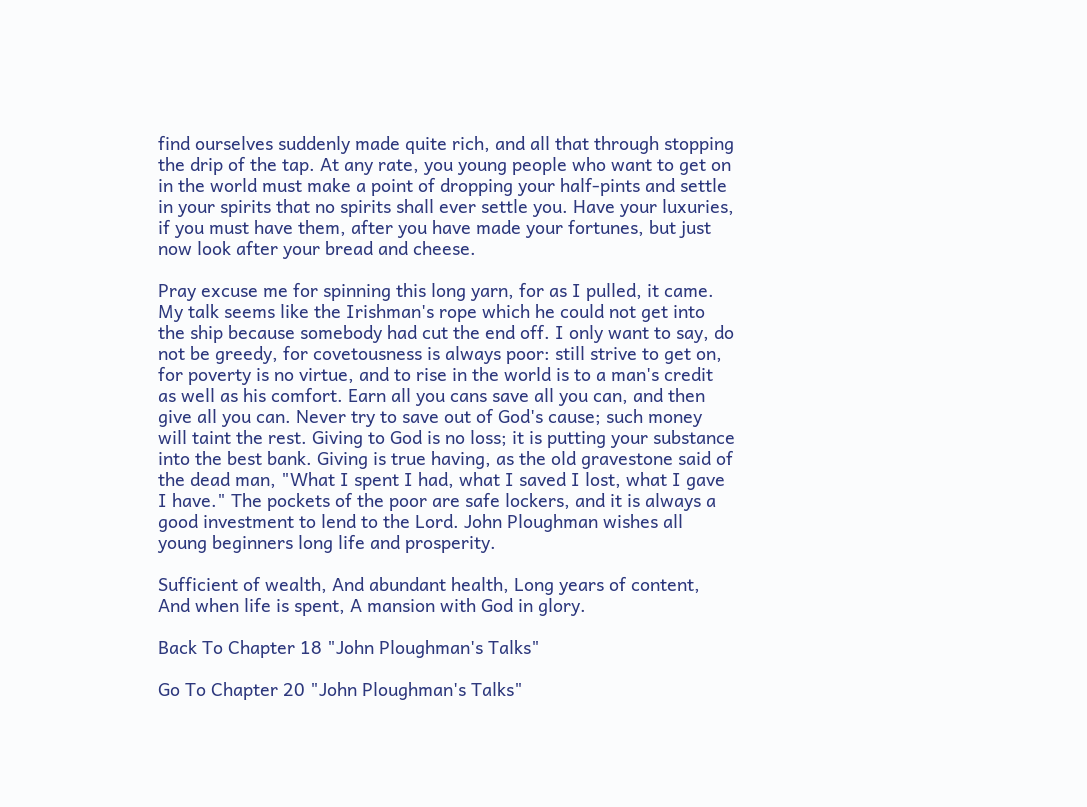find ourselves suddenly made quite rich, and all that through stopping the drip of the tap. At any rate, you young people who want to get on in the world must make a point of dropping your half-pints and settle in your spirits that no spirits shall ever settle you. Have your luxuries, if you must have them, after you have made your fortunes, but just now look after your bread and cheese.

Pray excuse me for spinning this long yarn, for as I pulled, it came. My talk seems like the Irishman's rope which he could not get into the ship because somebody had cut the end off. I only want to say, do not be greedy, for covetousness is always poor: still strive to get on, for poverty is no virtue, and to rise in the world is to a man's credit as well as his comfort. Earn all you cans save all you can, and then give all you can. Never try to save out of God's cause; such money will taint the rest. Giving to God is no loss; it is putting your substance into the best bank. Giving is true having, as the old gravestone said of the dead man, "What I spent I had, what I saved I lost, what I gave I have." The pockets of the poor are safe lockers, and it is always a good investment to lend to the Lord. John Ploughman wishes all young beginners long life and prosperity.

Sufficient of wealth, And abundant health, Long years of content, And when life is spent, A mansion with God in glory.

Back To Chapter 18 "John Ploughman's Talks"

Go To Chapter 20 "John Ploughman's Talks"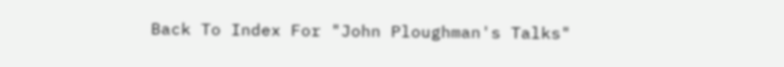Back To Index For "John Ploughman's Talks"